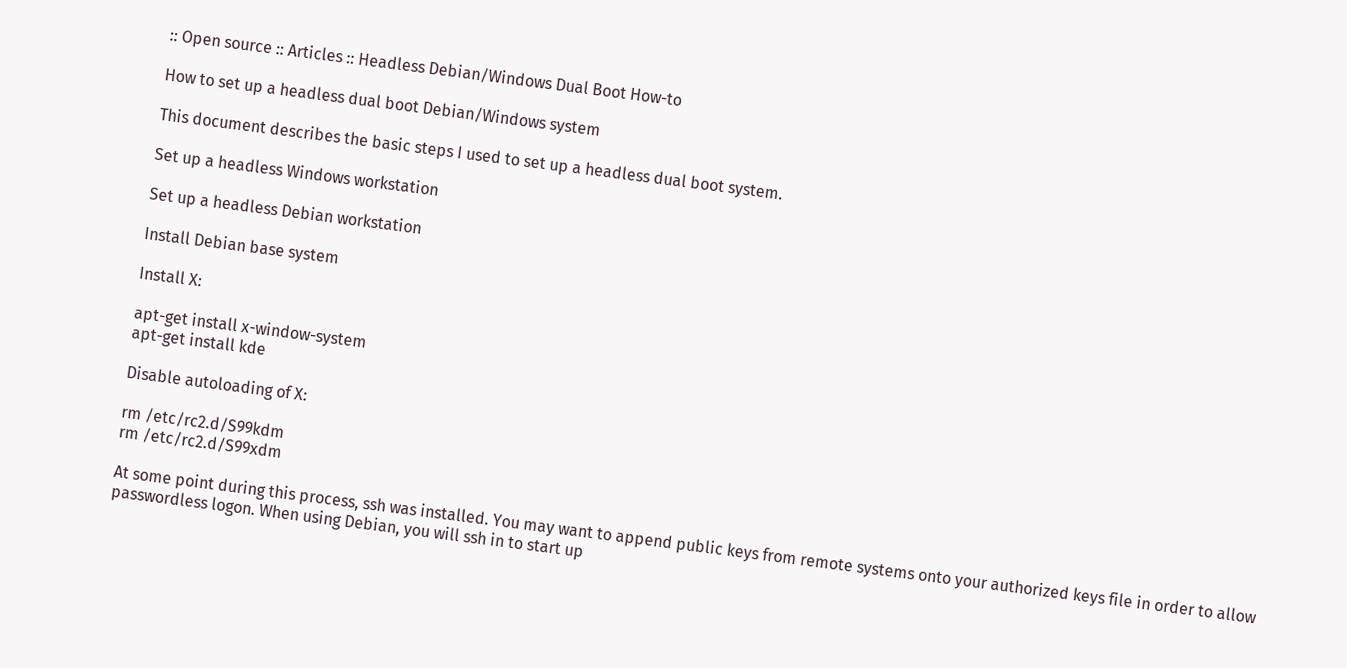:: Open source :: Articles :: Headless Debian/Windows Dual Boot How-to

How to set up a headless dual boot Debian/Windows system

This document describes the basic steps I used to set up a headless dual boot system.

Set up a headless Windows workstation

Set up a headless Debian workstation

Install Debian base system

Install X:

apt-get install x-window-system
apt-get install kde

Disable autoloading of X:

rm /etc/rc2.d/S99kdm
rm /etc/rc2.d/S99xdm

At some point during this process, ssh was installed. You may want to append public keys from remote systems onto your authorized keys file in order to allow passwordless logon. When using Debian, you will ssh in to start up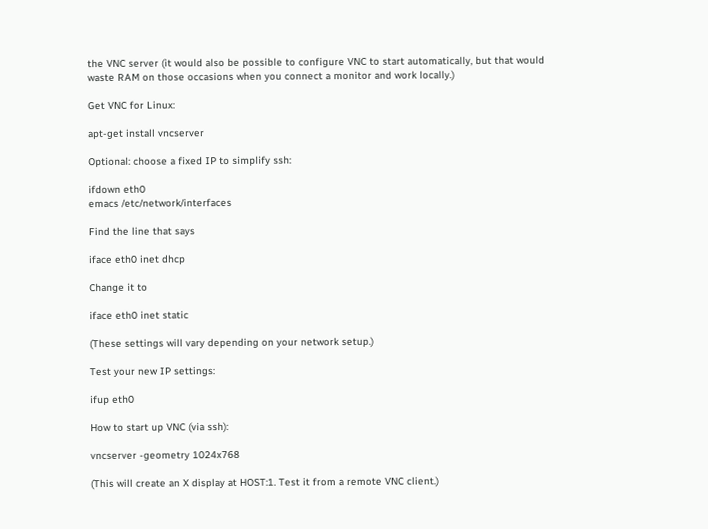the VNC server (it would also be possible to configure VNC to start automatically, but that would waste RAM on those occasions when you connect a monitor and work locally.)

Get VNC for Linux:

apt-get install vncserver

Optional: choose a fixed IP to simplify ssh:

ifdown eth0
emacs /etc/network/interfaces

Find the line that says

iface eth0 inet dhcp

Change it to

iface eth0 inet static

(These settings will vary depending on your network setup.)

Test your new IP settings:

ifup eth0

How to start up VNC (via ssh):

vncserver -geometry 1024x768

(This will create an X display at HOST:1. Test it from a remote VNC client.)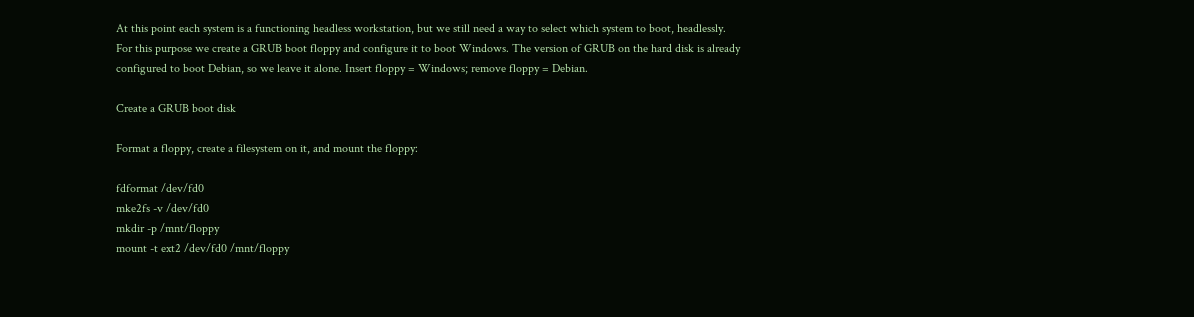At this point each system is a functioning headless workstation, but we still need a way to select which system to boot, headlessly. For this purpose we create a GRUB boot floppy and configure it to boot Windows. The version of GRUB on the hard disk is already configured to boot Debian, so we leave it alone. Insert floppy = Windows; remove floppy = Debian.

Create a GRUB boot disk

Format a floppy, create a filesystem on it, and mount the floppy:

fdformat /dev/fd0
mke2fs -v /dev/fd0
mkdir -p /mnt/floppy
mount -t ext2 /dev/fd0 /mnt/floppy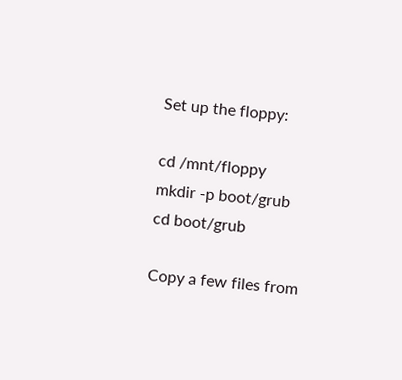Set up the floppy:

cd /mnt/floppy
mkdir -p boot/grub
cd boot/grub

Copy a few files from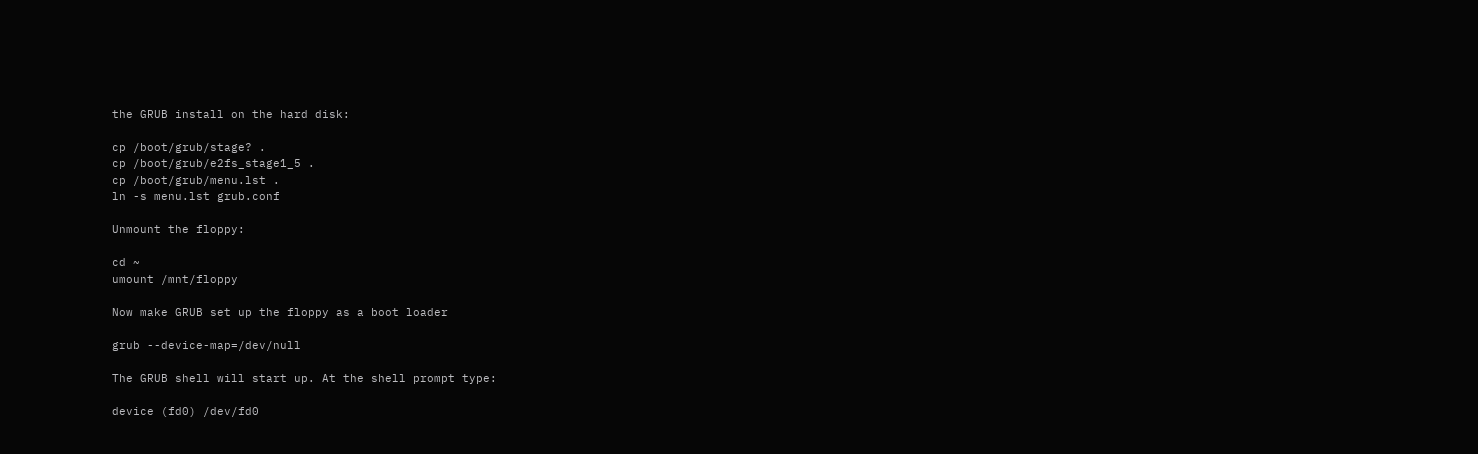the GRUB install on the hard disk:

cp /boot/grub/stage? .
cp /boot/grub/e2fs_stage1_5 .
cp /boot/grub/menu.lst .
ln -s menu.lst grub.conf

Unmount the floppy:

cd ~
umount /mnt/floppy

Now make GRUB set up the floppy as a boot loader

grub --device-map=/dev/null

The GRUB shell will start up. At the shell prompt type:

device (fd0) /dev/fd0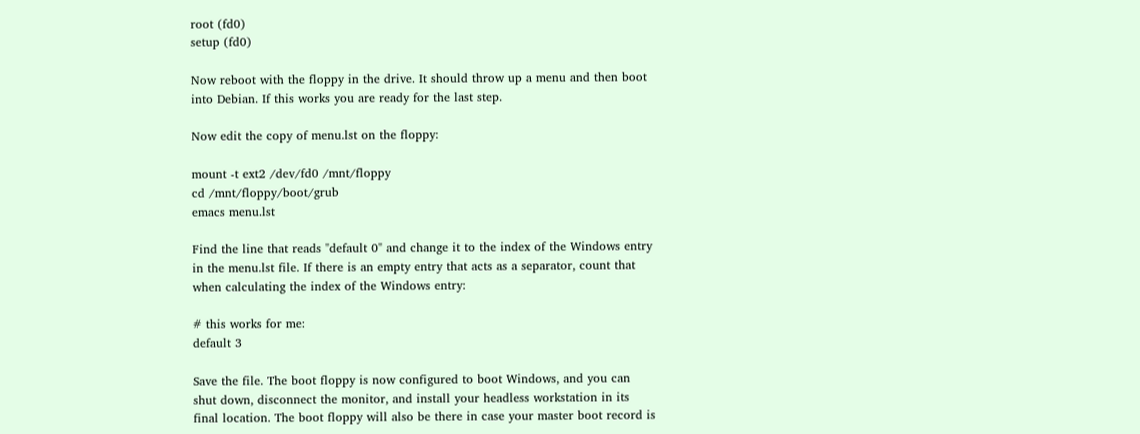root (fd0)
setup (fd0)

Now reboot with the floppy in the drive. It should throw up a menu and then boot into Debian. If this works you are ready for the last step.

Now edit the copy of menu.lst on the floppy:

mount -t ext2 /dev/fd0 /mnt/floppy
cd /mnt/floppy/boot/grub
emacs menu.lst

Find the line that reads "default 0" and change it to the index of the Windows entry in the menu.lst file. If there is an empty entry that acts as a separator, count that when calculating the index of the Windows entry:

# this works for me:
default 3

Save the file. The boot floppy is now configured to boot Windows, and you can shut down, disconnect the monitor, and install your headless workstation in its final location. The boot floppy will also be there in case your master boot record is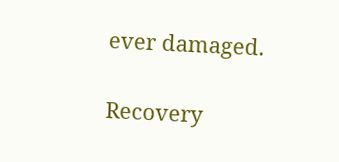ever damaged.

Recovery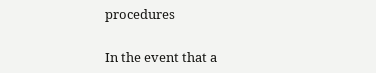procedures

In the event that a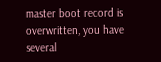master boot record is overwritten, you have several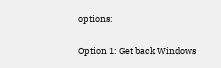options:

Option 1: Get back Windows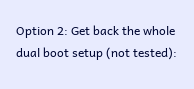Option 2: Get back the whole dual boot setup (not tested):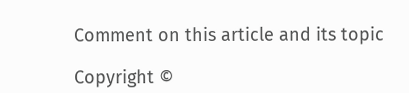Comment on this article and its topic

Copyright ©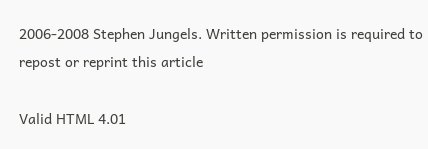2006-2008 Stephen Jungels. Written permission is required to repost or reprint this article

Valid HTML 4.01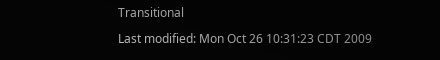Transitional

Last modified: Mon Oct 26 10:31:23 CDT 2009